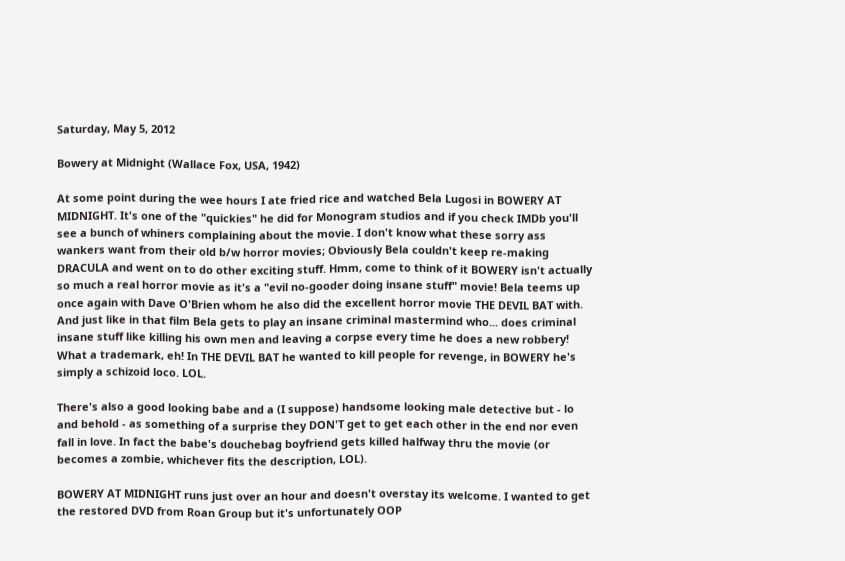Saturday, May 5, 2012

Bowery at Midnight (Wallace Fox, USA, 1942)

At some point during the wee hours I ate fried rice and watched Bela Lugosi in BOWERY AT MIDNIGHT. It's one of the "quickies" he did for Monogram studios and if you check IMDb you'll see a bunch of whiners complaining about the movie. I don't know what these sorry ass wankers want from their old b/w horror movies; Obviously Bela couldn't keep re-making DRACULA and went on to do other exciting stuff. Hmm, come to think of it BOWERY isn't actually so much a real horror movie as it's a "evil no-gooder doing insane stuff" movie! Bela teems up once again with Dave O'Brien whom he also did the excellent horror movie THE DEVIL BAT with. And just like in that film Bela gets to play an insane criminal mastermind who... does criminal insane stuff like killing his own men and leaving a corpse every time he does a new robbery! What a trademark, eh! In THE DEVIL BAT he wanted to kill people for revenge, in BOWERY he's simply a schizoid loco. LOL.

There's also a good looking babe and a (I suppose) handsome looking male detective but - lo and behold - as something of a surprise they DON'T get to get each other in the end nor even fall in love. In fact the babe's douchebag boyfriend gets killed halfway thru the movie (or becomes a zombie, whichever fits the description, LOL).

BOWERY AT MIDNIGHT runs just over an hour and doesn't overstay its welcome. I wanted to get the restored DVD from Roan Group but it's unfortunately OOP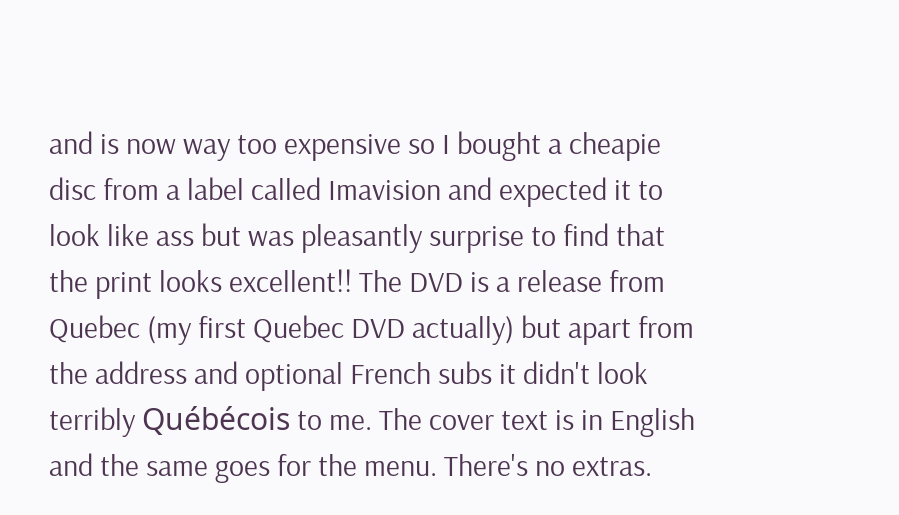and is now way too expensive so I bought a cheapie disc from a label called Imavision and expected it to look like ass but was pleasantly surprise to find that the print looks excellent!! The DVD is a release from Quebec (my first Quebec DVD actually) but apart from the address and optional French subs it didn't look terribly Québécois to me. The cover text is in English and the same goes for the menu. There's no extras.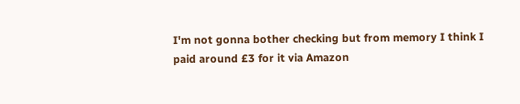I'm not gonna bother checking but from memory I think I paid around £3 for it via Amazon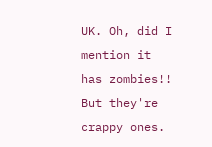UK. Oh, did I mention it has zombies!! But they're crappy ones.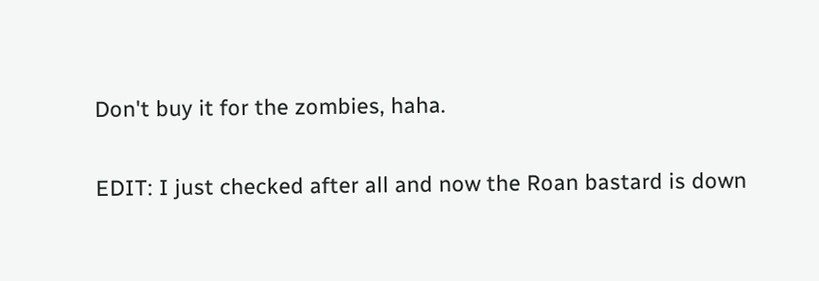Don't buy it for the zombies, haha.

EDIT: I just checked after all and now the Roan bastard is down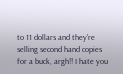to 11 dollars and they're selling second hand copies for a buck, argh!! I hate you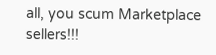all, you scum Marketplace sellers!!!